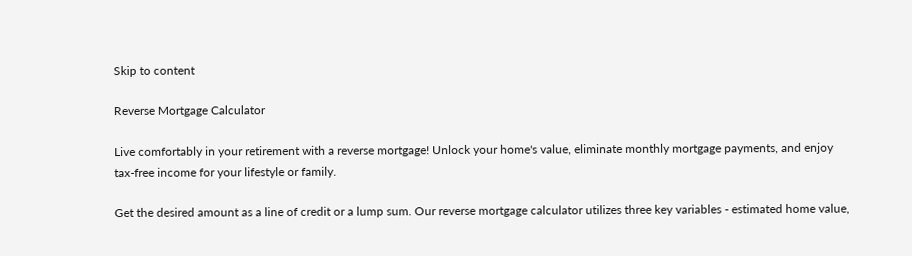Skip to content

Reverse Mortgage Calculator

Live comfortably in your retirement with a reverse mortgage! Unlock your home's value, eliminate monthly mortgage payments, and enjoy tax-free income for your lifestyle or family.

Get the desired amount as a line of credit or a lump sum. Our reverse mortgage calculator utilizes three key variables - estimated home value,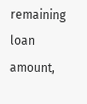remaining loan amount,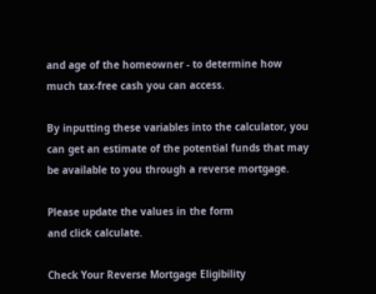and age of the homeowner - to determine how much tax-free cash you can access.

By inputting these variables into the calculator, you can get an estimate of the potential funds that may be available to you through a reverse mortgage.

Please update the values in the form
and click calculate.

Check Your Reverse Mortgage Eligibility